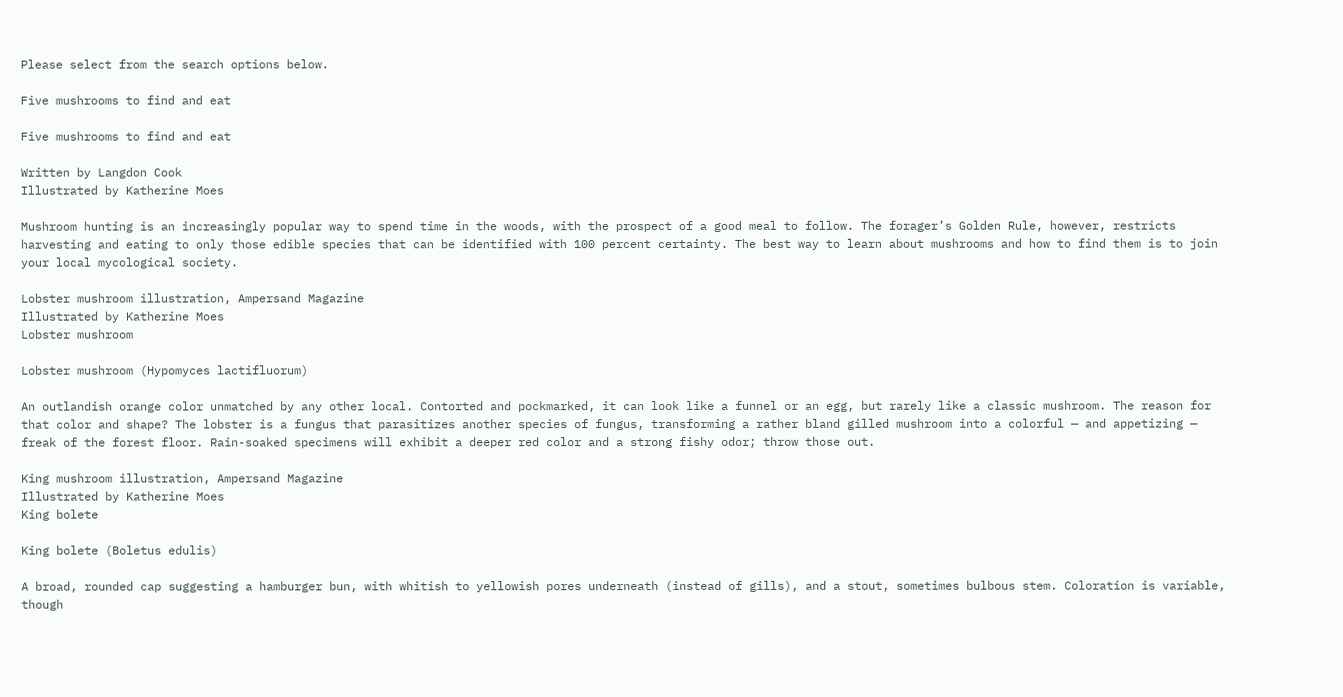Please select from the search options below.

Five mushrooms to find and eat

Five mushrooms to find and eat

Written by Langdon Cook
Illustrated by Katherine Moes

Mushroom hunting is an increasingly popular way to spend time in the woods, with the prospect of a good meal to follow. The forager’s Golden Rule, however, restricts harvesting and eating to only those edible species that can be identified with 100 percent certainty. The best way to learn about mushrooms and how to find them is to join your local mycological society.

Lobster mushroom illustration, Ampersand Magazine
Illustrated by Katherine Moes
Lobster mushroom

Lobster mushroom (Hypomyces lactifluorum)

An outlandish orange color unmatched by any other local. Contorted and pockmarked, it can look like a funnel or an egg, but rarely like a classic mushroom. The reason for that color and shape? The lobster is a fungus that parasitizes another species of fungus, transforming a rather bland gilled mushroom into a colorful — and appetizing — freak of the forest floor. Rain-soaked specimens will exhibit a deeper red color and a strong fishy odor; throw those out.

King mushroom illustration, Ampersand Magazine
Illustrated by Katherine Moes
King bolete

King bolete (Boletus edulis)

A broad, rounded cap suggesting a hamburger bun, with whitish to yellowish pores underneath (instead of gills), and a stout, sometimes bulbous stem. Coloration is variable, though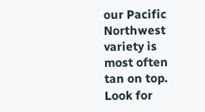our Pacific Northwest variety is most often tan on top. Look for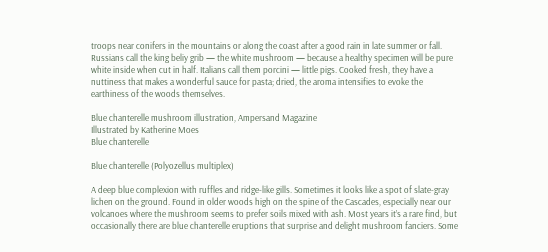troops near conifers in the mountains or along the coast after a good rain in late summer or fall. Russians call the king beliy grib — the white mushroom — because a healthy specimen will be pure white inside when cut in half. Italians call them porcini — little pigs. Cooked fresh, they have a nuttiness that makes a wonderful sauce for pasta; dried, the aroma intensifies to evoke the earthiness of the woods themselves.

Blue chanterelle mushroom illustration, Ampersand Magazine
Illustrated by Katherine Moes
Blue chanterelle

Blue chanterelle (Polyozellus multiplex)

A deep blue complexion with ruffles and ridge-like gills. Sometimes it looks like a spot of slate-gray lichen on the ground. Found in older woods high on the spine of the Cascades, especially near our volcanoes where the mushroom seems to prefer soils mixed with ash. Most years it’s a rare find, but occasionally there are blue chanterelle eruptions that surprise and delight mushroom fanciers. Some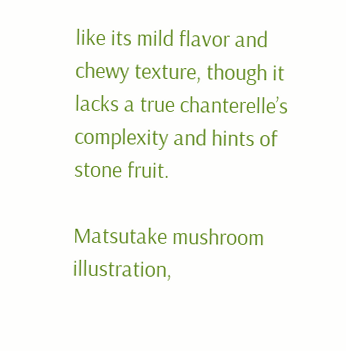like its mild flavor and chewy texture, though it lacks a true chanterelle’s complexity and hints of stone fruit.

Matsutake mushroom illustration,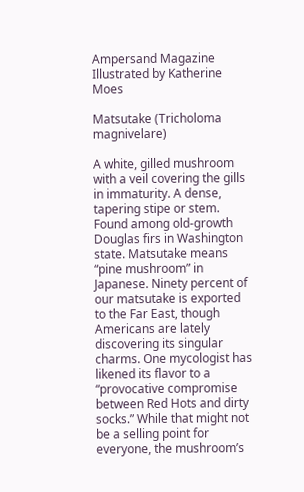Ampersand Magazine
Illustrated by Katherine Moes

Matsutake (Tricholoma magnivelare)

A white, gilled mushroom with a veil covering the gills in immaturity. A dense, tapering stipe or stem. Found among old-growth Douglas firs in Washington state. Matsutake means “pine mushroom” in Japanese. Ninety percent of our matsutake is exported to the Far East, though Americans are lately discovering its singular charms. One mycologist has likened its flavor to a “provocative compromise between Red Hots and dirty socks.” While that might not be a selling point for everyone, the mushroom’s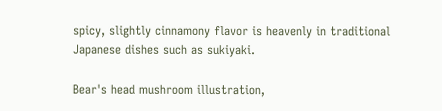spicy, slightly cinnamony flavor is heavenly in traditional Japanese dishes such as sukiyaki.

Bear's head mushroom illustration,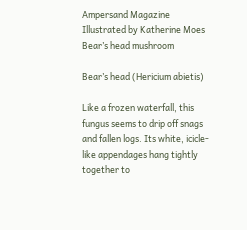Ampersand Magazine
Illustrated by Katherine Moes
Bear’s head mushroom

Bear’s head (Hericium abietis)

Like a frozen waterfall, this fungus seems to drip off snags and fallen logs. Its white, icicle-like appendages hang tightly together to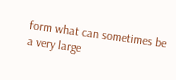form what can sometimes be a very large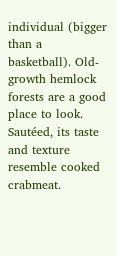individual (bigger than a basketball). Old-growth hemlock forests are a good place to look. Sautéed, its taste and texture resemble cooked crabmeat.